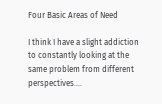Four Basic Areas of Need

I think I have a slight addiction to constantly looking at the same problem from different perspectives….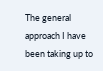The general approach I have been taking up to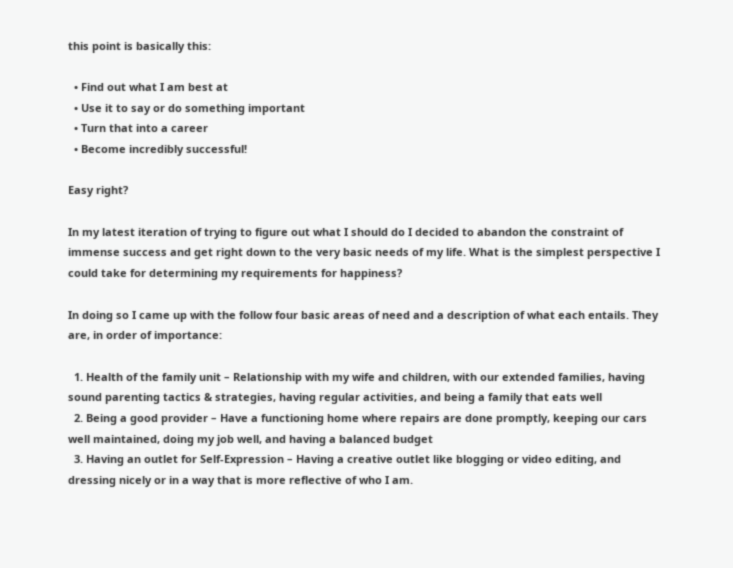this point is basically this:

  • Find out what I am best at
  • Use it to say or do something important
  • Turn that into a career
  • Become incredibly successful!

Easy right?

In my latest iteration of trying to figure out what I should do I decided to abandon the constraint of immense success and get right down to the very basic needs of my life. What is the simplest perspective I could take for determining my requirements for happiness?

In doing so I came up with the follow four basic areas of need and a description of what each entails. They are, in order of importance:

  1. Health of the family unit – Relationship with my wife and children, with our extended families, having sound parenting tactics & strategies, having regular activities, and being a family that eats well
  2. Being a good provider – Have a functioning home where repairs are done promptly, keeping our cars well maintained, doing my job well, and having a balanced budget
  3. Having an outlet for Self-Expression – Having a creative outlet like blogging or video editing, and dressing nicely or in a way that is more reflective of who I am.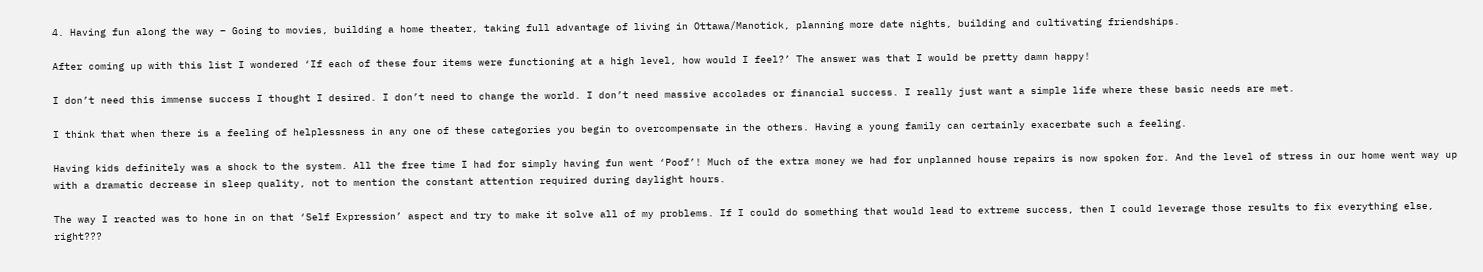4. Having fun along the way – Going to movies, building a home theater, taking full advantage of living in Ottawa/Manotick, planning more date nights, building and cultivating friendships.

After coming up with this list I wondered ‘If each of these four items were functioning at a high level, how would I feel?’ The answer was that I would be pretty damn happy!

I don’t need this immense success I thought I desired. I don’t need to change the world. I don’t need massive accolades or financial success. I really just want a simple life where these basic needs are met.

I think that when there is a feeling of helplessness in any one of these categories you begin to overcompensate in the others. Having a young family can certainly exacerbate such a feeling.

Having kids definitely was a shock to the system. All the free time I had for simply having fun went ‘Poof’! Much of the extra money we had for unplanned house repairs is now spoken for. And the level of stress in our home went way up with a dramatic decrease in sleep quality, not to mention the constant attention required during daylight hours.

The way I reacted was to hone in on that ‘Self Expression’ aspect and try to make it solve all of my problems. If I could do something that would lead to extreme success, then I could leverage those results to fix everything else, right???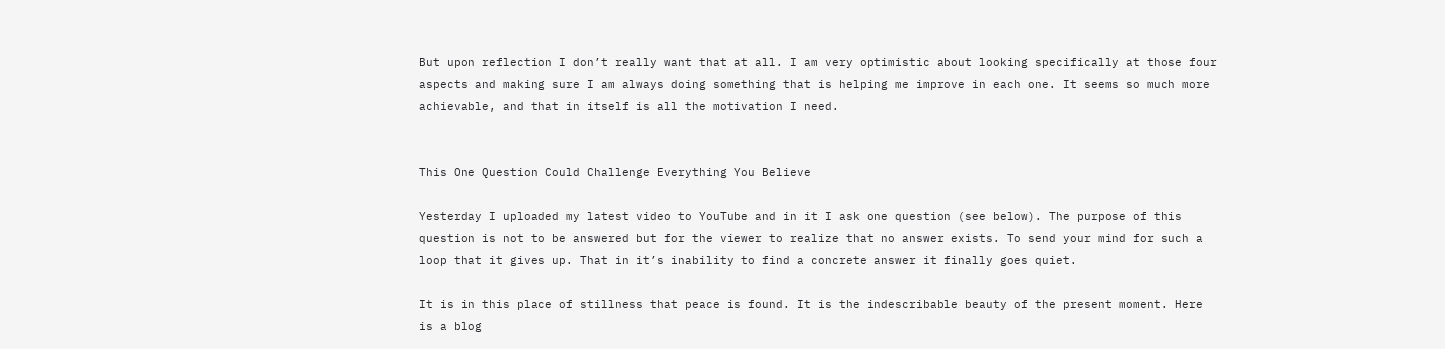But upon reflection I don’t really want that at all. I am very optimistic about looking specifically at those four aspects and making sure I am always doing something that is helping me improve in each one. It seems so much more achievable, and that in itself is all the motivation I need.


This One Question Could Challenge Everything You Believe

Yesterday I uploaded my latest video to YouTube and in it I ask one question (see below). The purpose of this question is not to be answered but for the viewer to realize that no answer exists. To send your mind for such a loop that it gives up. That in it’s inability to find a concrete answer it finally goes quiet.

It is in this place of stillness that peace is found. It is the indescribable beauty of the present moment. Here is a blog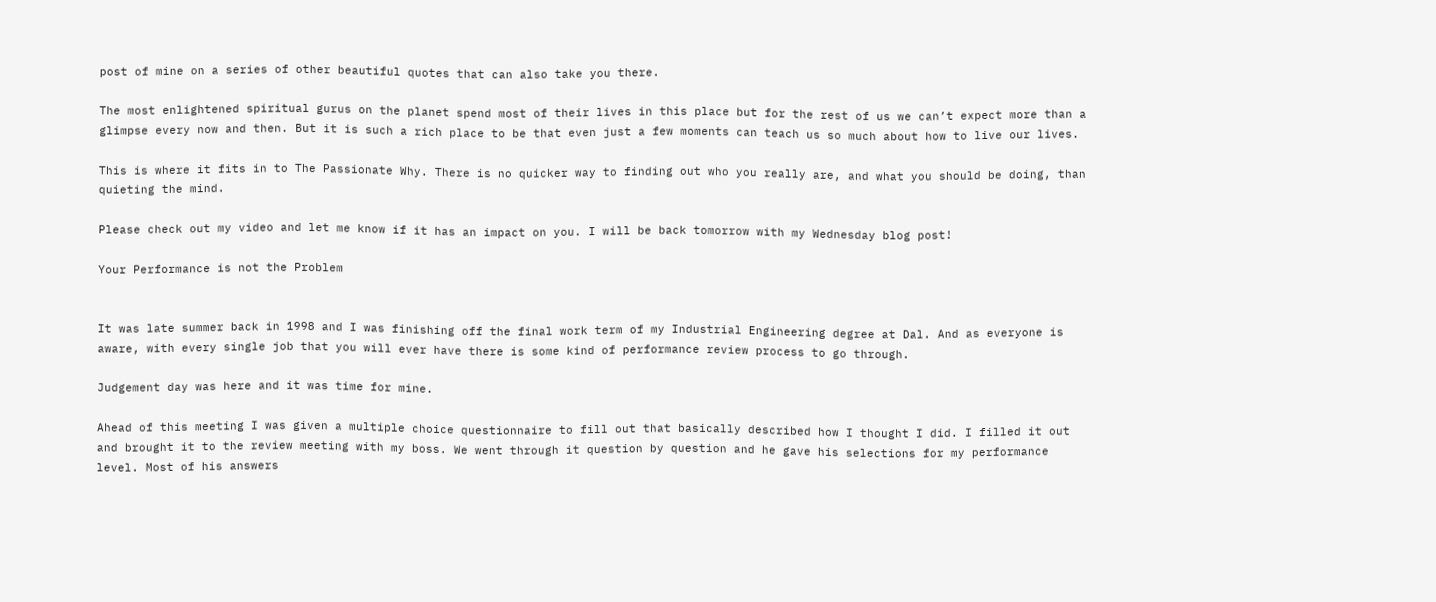post of mine on a series of other beautiful quotes that can also take you there.

The most enlightened spiritual gurus on the planet spend most of their lives in this place but for the rest of us we can’t expect more than a glimpse every now and then. But it is such a rich place to be that even just a few moments can teach us so much about how to live our lives.

This is where it fits in to The Passionate Why. There is no quicker way to finding out who you really are, and what you should be doing, than quieting the mind.

Please check out my video and let me know if it has an impact on you. I will be back tomorrow with my Wednesday blog post!

Your Performance is not the Problem


It was late summer back in 1998 and I was finishing off the final work term of my Industrial Engineering degree at Dal. And as everyone is aware, with every single job that you will ever have there is some kind of performance review process to go through.

Judgement day was here and it was time for mine.

Ahead of this meeting I was given a multiple choice questionnaire to fill out that basically described how I thought I did. I filled it out and brought it to the review meeting with my boss. We went through it question by question and he gave his selections for my performance level. Most of his answers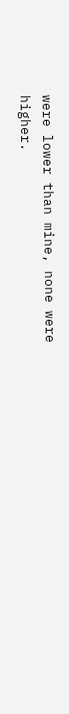were lower than mine, none were higher.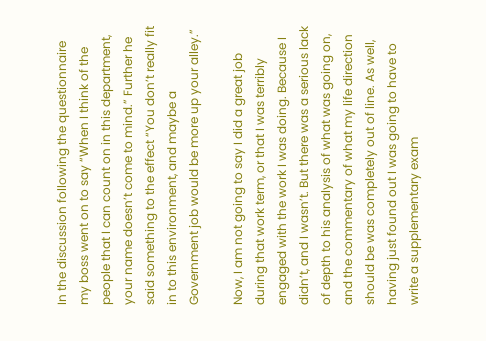In the discussion following the questionnaire my boss went on to say “When I think of the people that I can count on in this department, your name doesn’t come to mind.” Further he said something to the effect “You don’t really fit in to this environment, and maybe a Government job would be more up your alley.”

Now, I am not going to say I did a great job during that work term, or that I was terribly engaged with the work I was doing. Because I didn’t, and I wasn’t. But there was a serious lack of depth to his analysis of what was going on, and the commentary of what my life direction should be was completely out of line. As well, having just found out I was going to have to write a supplementary exam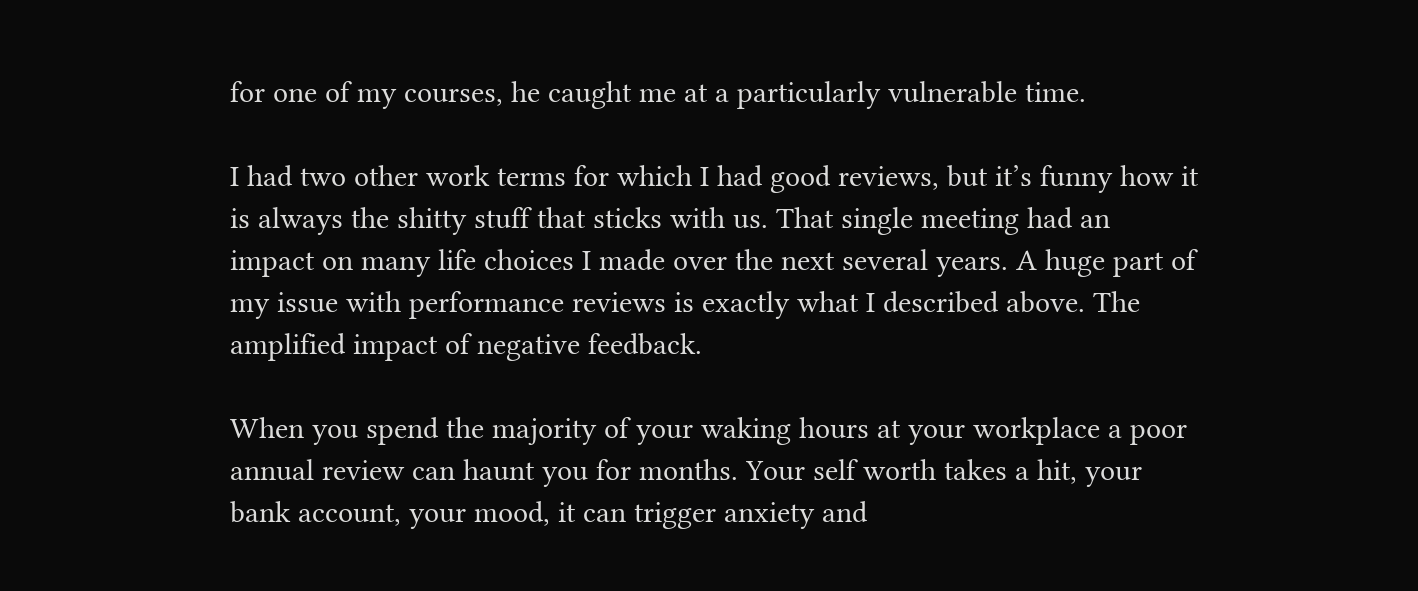for one of my courses, he caught me at a particularly vulnerable time.

I had two other work terms for which I had good reviews, but it’s funny how it is always the shitty stuff that sticks with us. That single meeting had an impact on many life choices I made over the next several years. A huge part of my issue with performance reviews is exactly what I described above. The amplified impact of negative feedback.

When you spend the majority of your waking hours at your workplace a poor annual review can haunt you for months. Your self worth takes a hit, your bank account, your mood, it can trigger anxiety and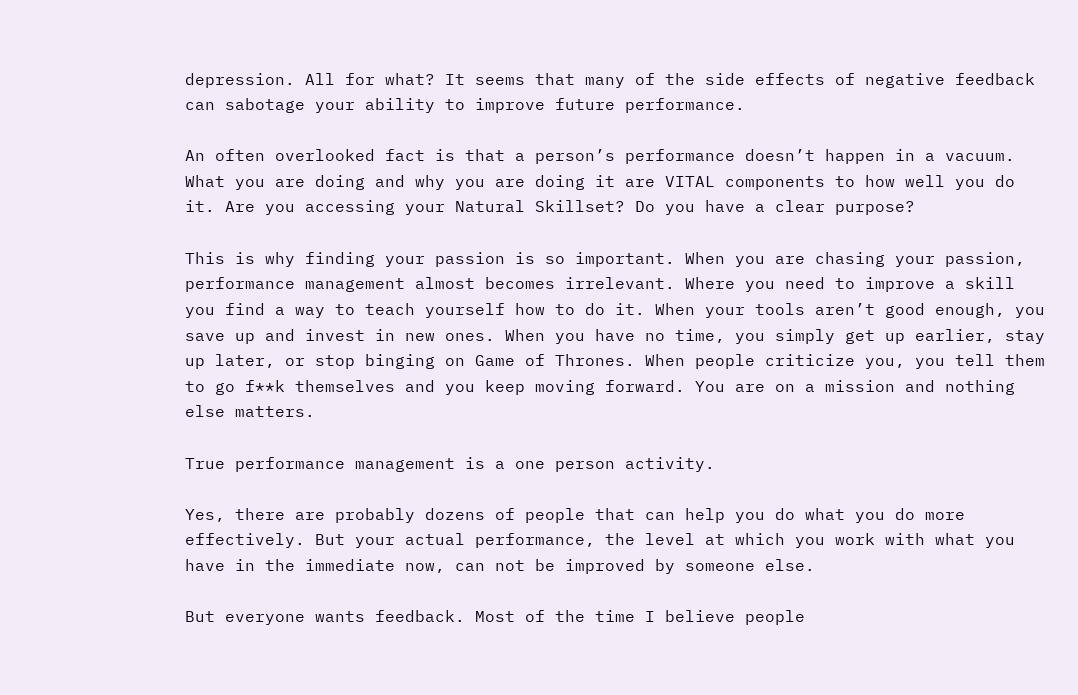depression. All for what? It seems that many of the side effects of negative feedback can sabotage your ability to improve future performance.

An often overlooked fact is that a person’s performance doesn’t happen in a vacuum. What you are doing and why you are doing it are VITAL components to how well you do it. Are you accessing your Natural Skillset? Do you have a clear purpose?

This is why finding your passion is so important. When you are chasing your passion, performance management almost becomes irrelevant. Where you need to improve a skill you find a way to teach yourself how to do it. When your tools aren’t good enough, you save up and invest in new ones. When you have no time, you simply get up earlier, stay up later, or stop binging on Game of Thrones. When people criticize you, you tell them to go f**k themselves and you keep moving forward. You are on a mission and nothing else matters.

True performance management is a one person activity.

Yes, there are probably dozens of people that can help you do what you do more effectively. But your actual performance, the level at which you work with what you have in the immediate now, can not be improved by someone else.

But everyone wants feedback. Most of the time I believe people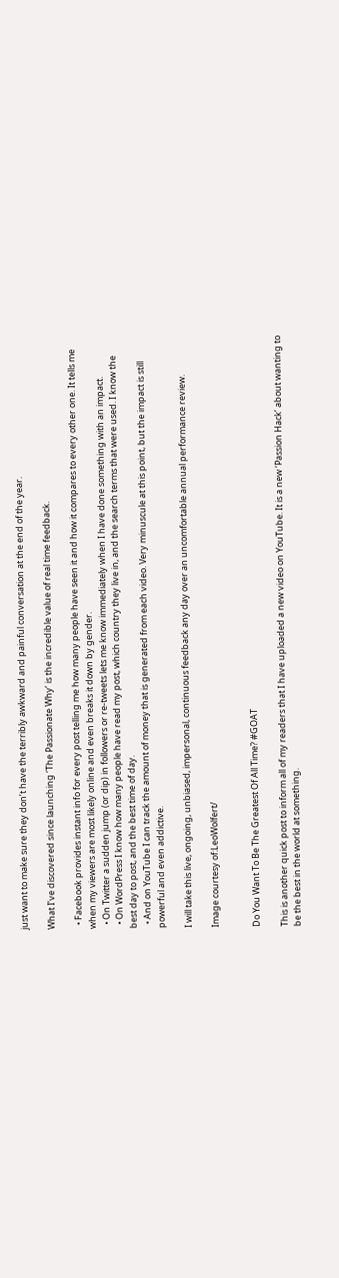just want to make sure they don’t have the terribly awkward and painful conversation at the end of the year.

What I’ve discovered since launching ‘The Passionate Why‘ is the incredible value of real time feedback.

  • Facebook provides instant info for every post telling me how many people have seen it and how it compares to every other one. It tells me when my viewers are most likely online and even breaks it down by gender.
  • On Twitter a sudden jump (or dip) in followers or re-tweets lets me know immediately when I have done something with an impact.
  • On WordPress I know how many people have read my post, which country they live in, and the search terms that were used. I know the best day to post, and the best time of day.
  • And on YouTube I can track the amount of money that is generated from each video. Very minuscule at this point, but the impact is still powerful and even addictive.

I will take this live, ongoing, unbiased, impersonal, continuous feedback any day over an uncomfortable annual performance review.

Image courtesy of:LeoWolfert/


Do You Want To Be The Greatest Of All Time? #GOAT

This is another quick post to inform all of my readers that I have uploaded a new video on YouTube. It is a new ‘Passion Hack’ about wanting to be the best in the world at something.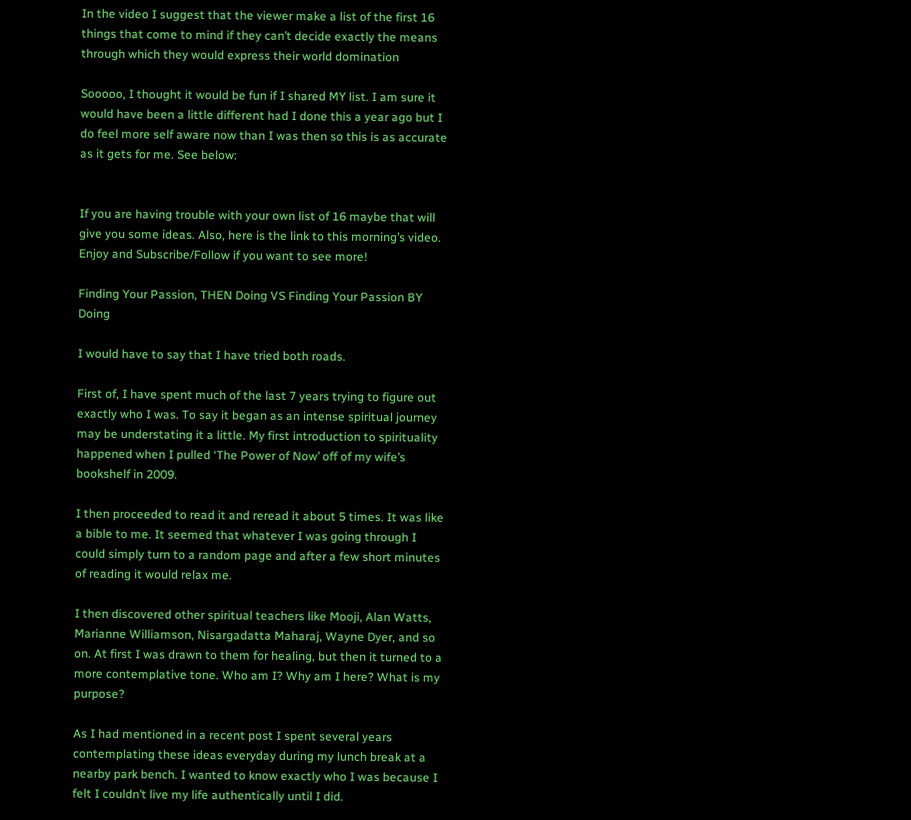In the video I suggest that the viewer make a list of the first 16 things that come to mind if they can’t decide exactly the means through which they would express their world domination

Sooooo, I thought it would be fun if I shared MY list. I am sure it would have been a little different had I done this a year ago but I do feel more self aware now than I was then so this is as accurate as it gets for me. See below:


If you are having trouble with your own list of 16 maybe that will give you some ideas. Also, here is the link to this morning’s video. Enjoy and Subscribe/Follow if you want to see more!

Finding Your Passion, THEN Doing VS Finding Your Passion BY Doing

I would have to say that I have tried both roads.

First of, I have spent much of the last 7 years trying to figure out exactly who I was. To say it began as an intense spiritual journey may be understating it a little. My first introduction to spirituality happened when I pulled ‘The Power of Now’ off of my wife’s bookshelf in 2009.

I then proceeded to read it and reread it about 5 times. It was like a bible to me. It seemed that whatever I was going through I could simply turn to a random page and after a few short minutes of reading it would relax me.

I then discovered other spiritual teachers like Mooji, Alan Watts, Marianne Williamson, Nisargadatta Maharaj, Wayne Dyer, and so on. At first I was drawn to them for healing, but then it turned to a more contemplative tone. Who am I? Why am I here? What is my purpose?

As I had mentioned in a recent post I spent several years contemplating these ideas everyday during my lunch break at a nearby park bench. I wanted to know exactly who I was because I felt I couldn’t live my life authentically until I did.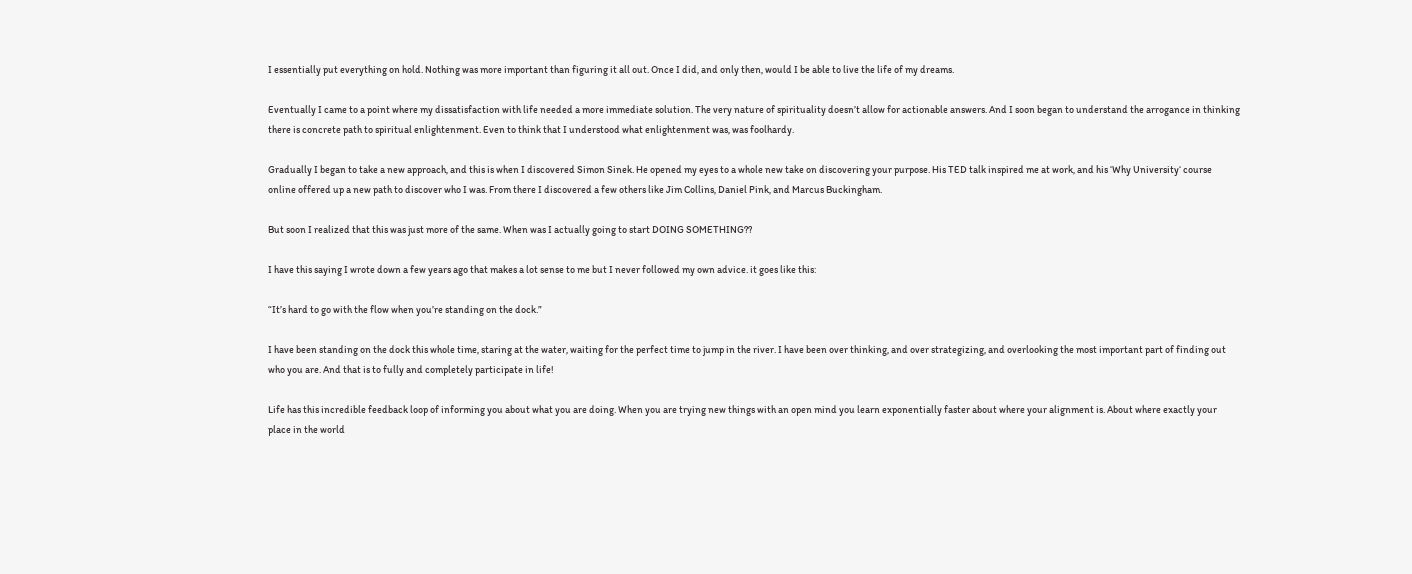I essentially put everything on hold. Nothing was more important than figuring it all out. Once I did, and only then, would I be able to live the life of my dreams.

Eventually I came to a point where my dissatisfaction with life needed a more immediate solution. The very nature of spirituality doesn’t allow for actionable answers. And I soon began to understand the arrogance in thinking there is concrete path to spiritual enlightenment. Even to think that I understood what enlightenment was, was foolhardy.

Gradually I began to take a new approach, and this is when I discovered Simon Sinek. He opened my eyes to a whole new take on discovering your purpose. His TED talk inspired me at work, and his ‘Why University‘ course online offered up a new path to discover who I was. From there I discovered a few others like Jim Collins, Daniel Pink, and Marcus Buckingham.

But soon I realized that this was just more of the same. When was I actually going to start DOING SOMETHING??

I have this saying I wrote down a few years ago that makes a lot sense to me but I never followed my own advice. it goes like this:

“It’s hard to go with the flow when you’re standing on the dock.”

I have been standing on the dock this whole time, staring at the water, waiting for the perfect time to jump in the river. I have been over thinking, and over strategizing, and overlooking the most important part of finding out who you are. And that is to fully and completely participate in life!

Life has this incredible feedback loop of informing you about what you are doing. When you are trying new things with an open mind you learn exponentially faster about where your alignment is. About where exactly your place in the world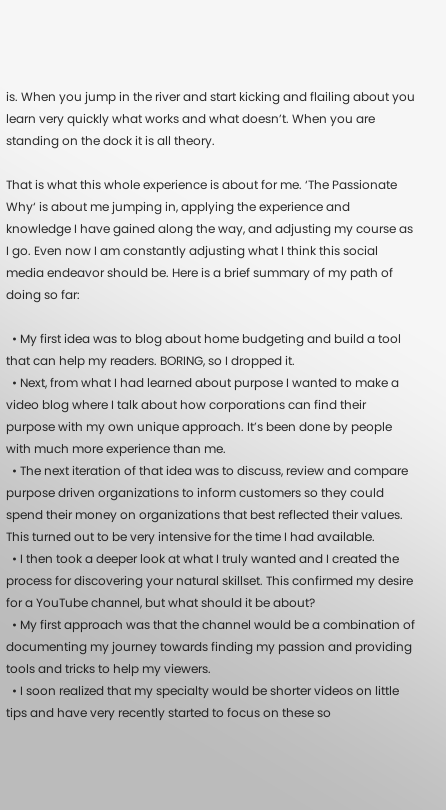is. When you jump in the river and start kicking and flailing about you learn very quickly what works and what doesn’t. When you are standing on the dock it is all theory.

That is what this whole experience is about for me. ‘The Passionate Why‘ is about me jumping in, applying the experience and knowledge I have gained along the way, and adjusting my course as I go. Even now I am constantly adjusting what I think this social media endeavor should be. Here is a brief summary of my path of doing so far:

  • My first idea was to blog about home budgeting and build a tool that can help my readers. BORING, so I dropped it.
  • Next, from what I had learned about purpose I wanted to make a video blog where I talk about how corporations can find their purpose with my own unique approach. It’s been done by people with much more experience than me.
  • The next iteration of that idea was to discuss, review and compare purpose driven organizations to inform customers so they could spend their money on organizations that best reflected their values. This turned out to be very intensive for the time I had available.
  • I then took a deeper look at what I truly wanted and I created the process for discovering your natural skillset. This confirmed my desire for a YouTube channel, but what should it be about?
  • My first approach was that the channel would be a combination of documenting my journey towards finding my passion and providing tools and tricks to help my viewers.
  • I soon realized that my specialty would be shorter videos on little tips and have very recently started to focus on these so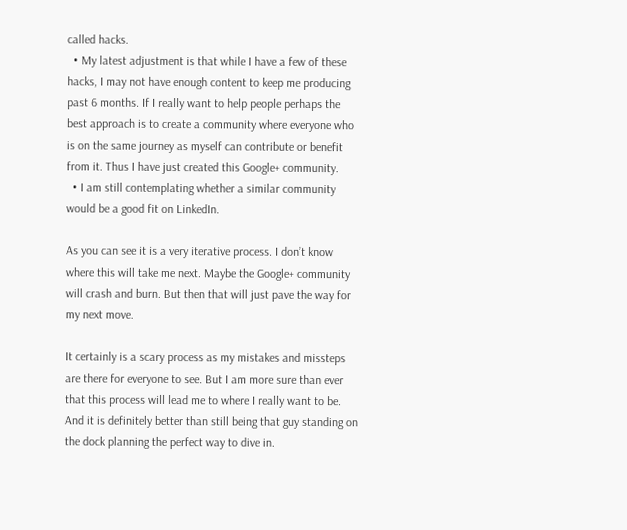called hacks.
  • My latest adjustment is that while I have a few of these hacks, I may not have enough content to keep me producing past 6 months. If I really want to help people perhaps the best approach is to create a community where everyone who is on the same journey as myself can contribute or benefit from it. Thus I have just created this Google+ community.
  • I am still contemplating whether a similar community would be a good fit on LinkedIn.

As you can see it is a very iterative process. I don’t know where this will take me next. Maybe the Google+ community will crash and burn. But then that will just pave the way for my next move.

It certainly is a scary process as my mistakes and missteps are there for everyone to see. But I am more sure than ever that this process will lead me to where I really want to be. And it is definitely better than still being that guy standing on the dock planning the perfect way to dive in.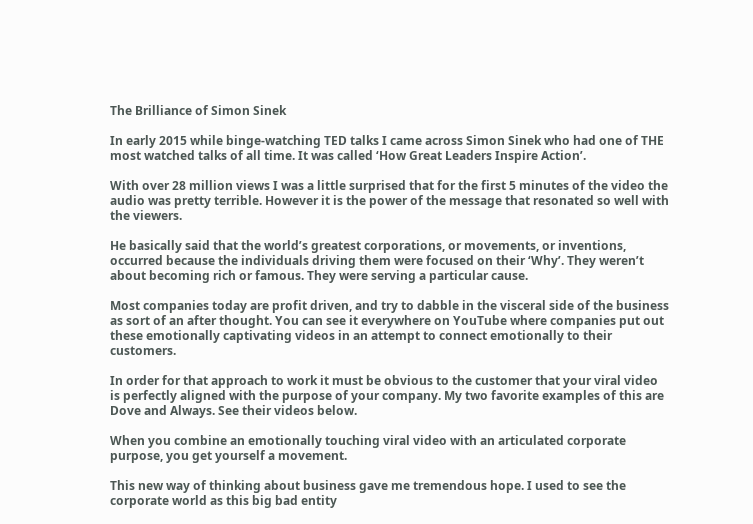The Brilliance of Simon Sinek

In early 2015 while binge-watching TED talks I came across Simon Sinek who had one of THE most watched talks of all time. It was called ‘How Great Leaders Inspire Action’.

With over 28 million views I was a little surprised that for the first 5 minutes of the video the audio was pretty terrible. However it is the power of the message that resonated so well with the viewers.

He basically said that the world’s greatest corporations, or movements, or inventions, occurred because the individuals driving them were focused on their ‘Why’. They weren’t about becoming rich or famous. They were serving a particular cause.

Most companies today are profit driven, and try to dabble in the visceral side of the business as sort of an after thought. You can see it everywhere on YouTube where companies put out these emotionally captivating videos in an attempt to connect emotionally to their customers.

In order for that approach to work it must be obvious to the customer that your viral video is perfectly aligned with the purpose of your company. My two favorite examples of this are Dove and Always. See their videos below.

When you combine an emotionally touching viral video with an articulated corporate purpose, you get yourself a movement.

This new way of thinking about business gave me tremendous hope. I used to see the corporate world as this big bad entity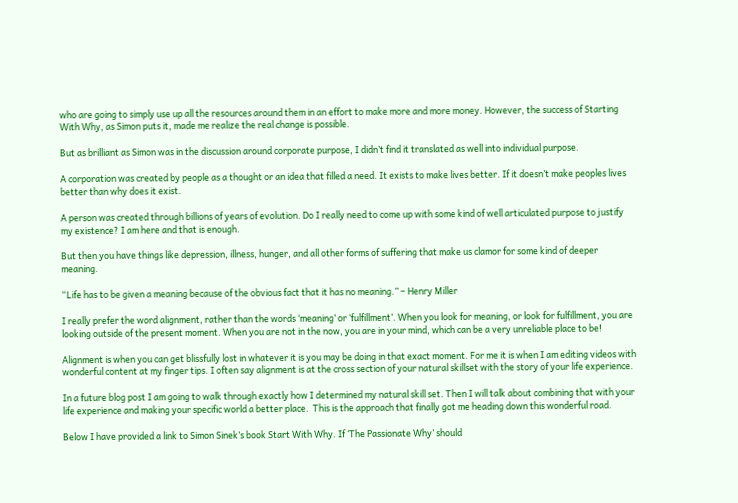who are going to simply use up all the resources around them in an effort to make more and more money. However, the success of Starting With Why, as Simon puts it, made me realize the real change is possible.

But as brilliant as Simon was in the discussion around corporate purpose, I didn’t find it translated as well into individual purpose.

A corporation was created by people as a thought or an idea that filled a need. It exists to make lives better. If it doesn’t make peoples lives better than why does it exist.

A person was created through billions of years of evolution. Do I really need to come up with some kind of well articulated purpose to justify my existence? I am here and that is enough.

But then you have things like depression, illness, hunger, and all other forms of suffering that make us clamor for some kind of deeper meaning.

“Life has to be given a meaning because of the obvious fact that it has no meaning.” – Henry Miller

I really prefer the word alignment, rather than the words ‘meaning’ or ‘fulfillment’. When you look for meaning, or look for fulfillment, you are looking outside of the present moment. When you are not in the now, you are in your mind, which can be a very unreliable place to be!

Alignment is when you can get blissfully lost in whatever it is you may be doing in that exact moment. For me it is when I am editing videos with wonderful content at my finger tips. I often say alignment is at the cross section of your natural skillset with the story of your life experience.

In a future blog post I am going to walk through exactly how I determined my natural skill set. Then I will talk about combining that with your life experience and making your specific world a better place.  This is the approach that finally got me heading down this wonderful road.

Below I have provided a link to Simon Sinek’s book Start With Why. If ‘The Passionate Why’ should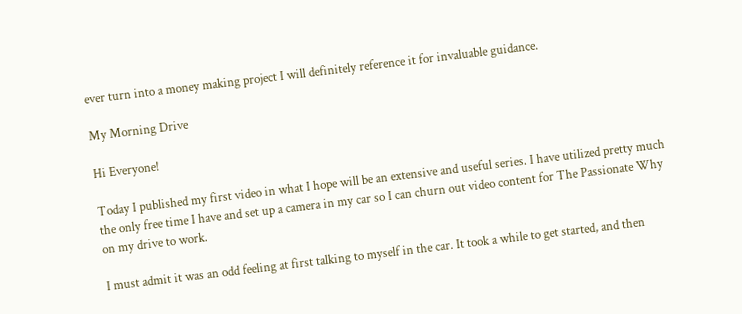ever turn into a money making project I will definitely reference it for invaluable guidance.

My Morning Drive

Hi Everyone!

Today I published my first video in what I hope will be an extensive and useful series. I have utilized pretty much the only free time I have and set up a camera in my car so I can churn out video content for The Passionate Why on my drive to work.

I must admit it was an odd feeling at first talking to myself in the car. It took a while to get started, and then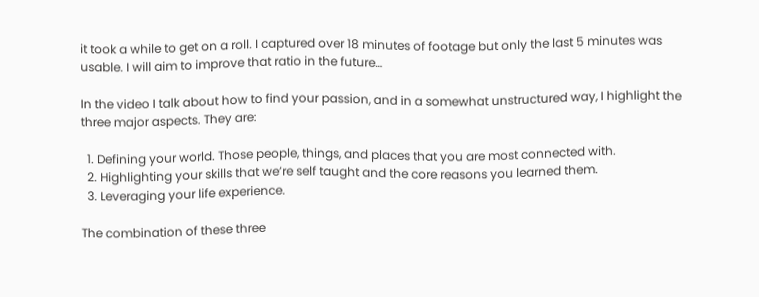it took a while to get on a roll. I captured over 18 minutes of footage but only the last 5 minutes was usable. I will aim to improve that ratio in the future…

In the video I talk about how to find your passion, and in a somewhat unstructured way, I highlight the three major aspects. They are:

  1. Defining your world. Those people, things, and places that you are most connected with.
  2. Highlighting your skills that we’re self taught and the core reasons you learned them.
  3. Leveraging your life experience.

The combination of these three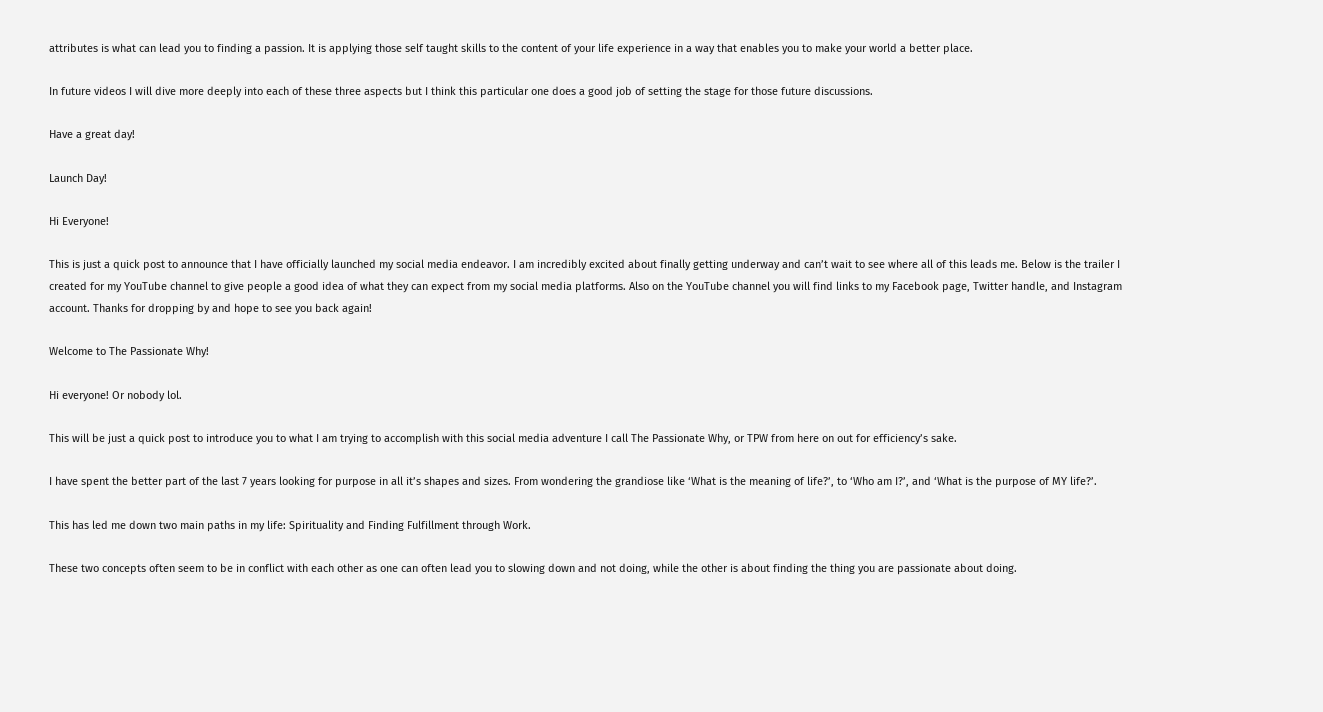attributes is what can lead you to finding a passion. It is applying those self taught skills to the content of your life experience in a way that enables you to make your world a better place.

In future videos I will dive more deeply into each of these three aspects but I think this particular one does a good job of setting the stage for those future discussions.

Have a great day!

Launch Day!

Hi Everyone!

This is just a quick post to announce that I have officially launched my social media endeavor. I am incredibly excited about finally getting underway and can’t wait to see where all of this leads me. Below is the trailer I created for my YouTube channel to give people a good idea of what they can expect from my social media platforms. Also on the YouTube channel you will find links to my Facebook page, Twitter handle, and Instagram account. Thanks for dropping by and hope to see you back again!

Welcome to The Passionate Why!

Hi everyone! Or nobody lol.

This will be just a quick post to introduce you to what I am trying to accomplish with this social media adventure I call The Passionate Why, or TPW from here on out for efficiency’s sake.

I have spent the better part of the last 7 years looking for purpose in all it’s shapes and sizes. From wondering the grandiose like ‘What is the meaning of life?’, to ‘Who am I?’, and ‘What is the purpose of MY life?’.

This has led me down two main paths in my life: Spirituality and Finding Fulfillment through Work.

These two concepts often seem to be in conflict with each other as one can often lead you to slowing down and not doing, while the other is about finding the thing you are passionate about doing.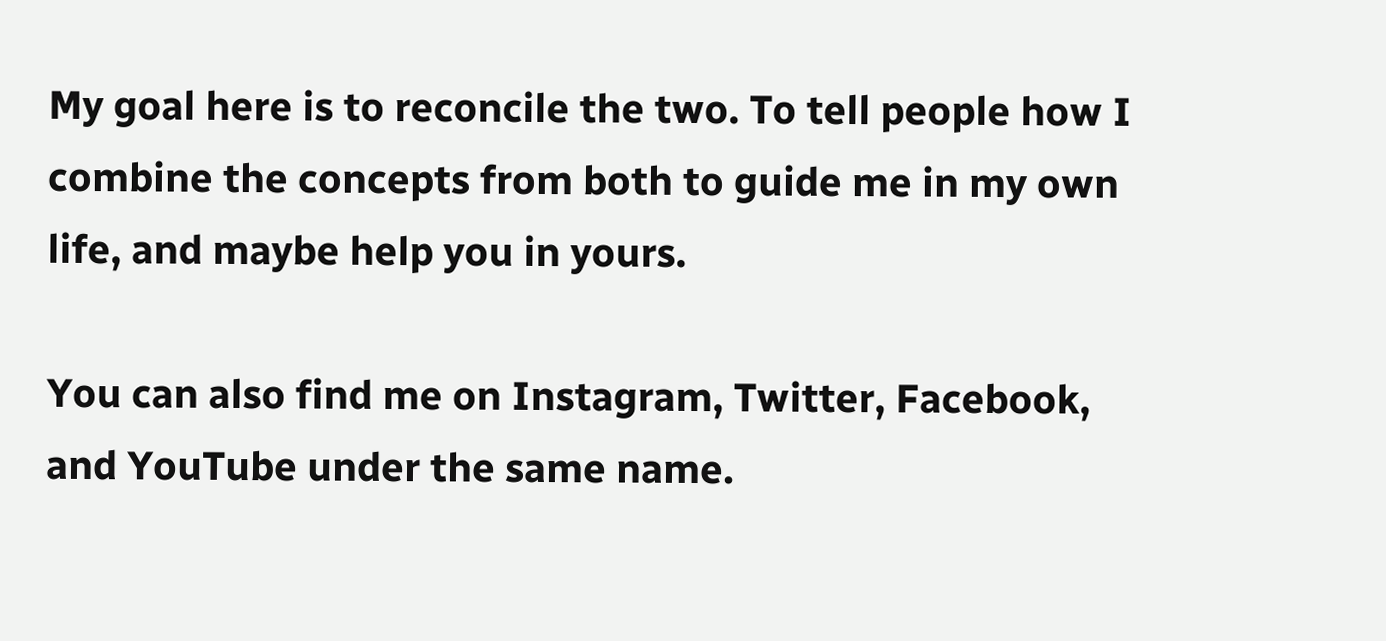My goal here is to reconcile the two. To tell people how I combine the concepts from both to guide me in my own life, and maybe help you in yours.

You can also find me on Instagram, Twitter, Facebook, and YouTube under the same name.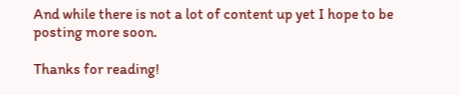And while there is not a lot of content up yet I hope to be posting more soon.

Thanks for reading!